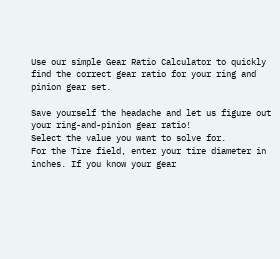Use our simple Gear Ratio Calculator to quickly find the correct gear ratio for your ring and pinion gear set.

Save yourself the headache and let us figure out your ring-and-pinion gear ratio!
Select the value you want to solve for.
For the Tire field, enter your tire diameter in inches. If you know your gear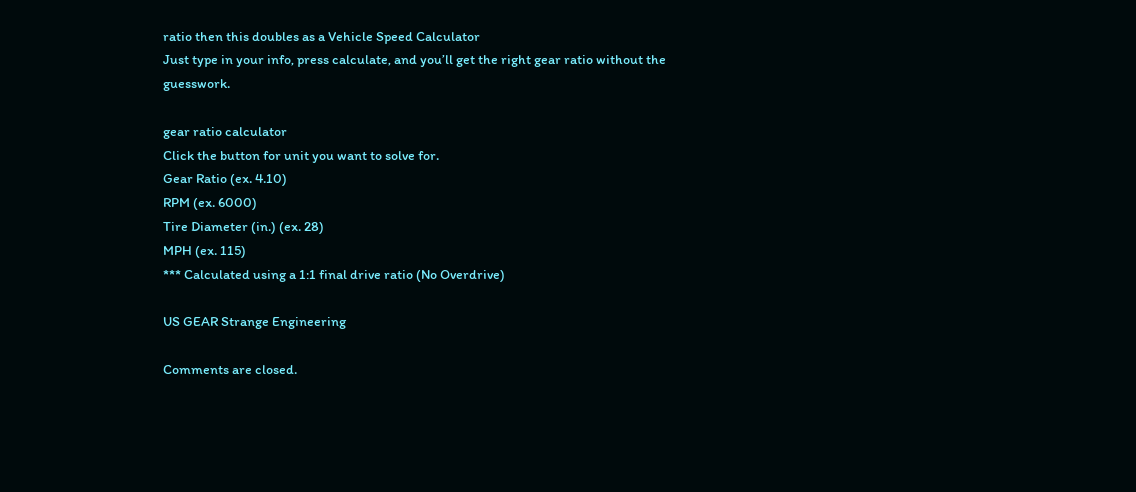ratio then this doubles as a Vehicle Speed Calculator
Just type in your info, press calculate, and you’ll get the right gear ratio without the guesswork.

gear ratio calculator
Click the button for unit you want to solve for.
Gear Ratio (ex. 4.10)
RPM (ex. 6000)
Tire Diameter (in.) (ex. 28)
MPH (ex. 115)
*** Calculated using a 1:1 final drive ratio (No Overdrive)

US GEAR Strange Engineering

Comments are closed.